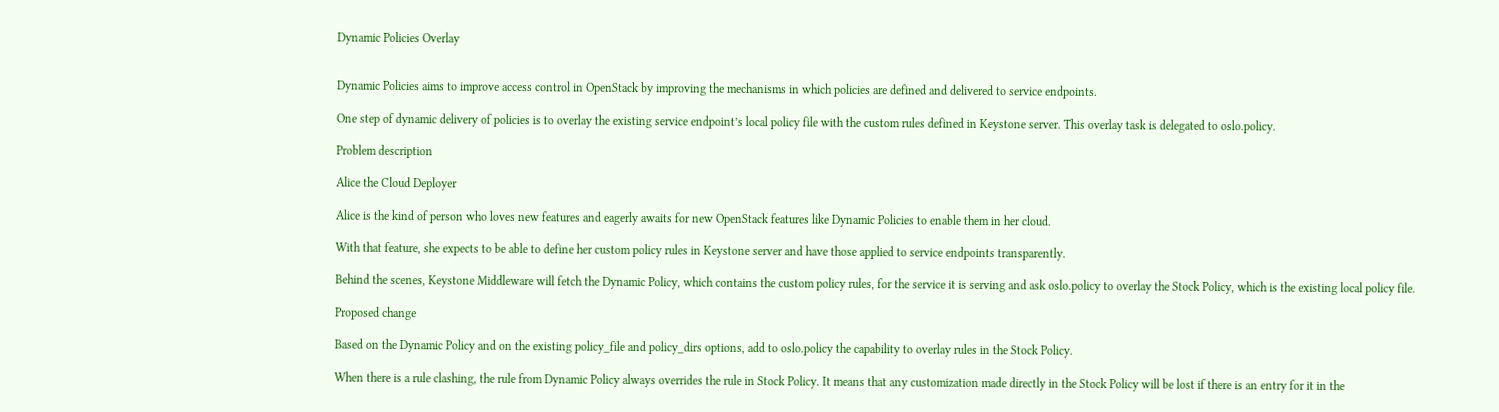Dynamic Policies Overlay


Dynamic Policies aims to improve access control in OpenStack by improving the mechanisms in which policies are defined and delivered to service endpoints.

One step of dynamic delivery of policies is to overlay the existing service endpoint’s local policy file with the custom rules defined in Keystone server. This overlay task is delegated to oslo.policy.

Problem description

Alice the Cloud Deployer

Alice is the kind of person who loves new features and eagerly awaits for new OpenStack features like Dynamic Policies to enable them in her cloud.

With that feature, she expects to be able to define her custom policy rules in Keystone server and have those applied to service endpoints transparently.

Behind the scenes, Keystone Middleware will fetch the Dynamic Policy, which contains the custom policy rules, for the service it is serving and ask oslo.policy to overlay the Stock Policy, which is the existing local policy file.

Proposed change

Based on the Dynamic Policy and on the existing policy_file and policy_dirs options, add to oslo.policy the capability to overlay rules in the Stock Policy.

When there is a rule clashing, the rule from Dynamic Policy always overrides the rule in Stock Policy. It means that any customization made directly in the Stock Policy will be lost if there is an entry for it in the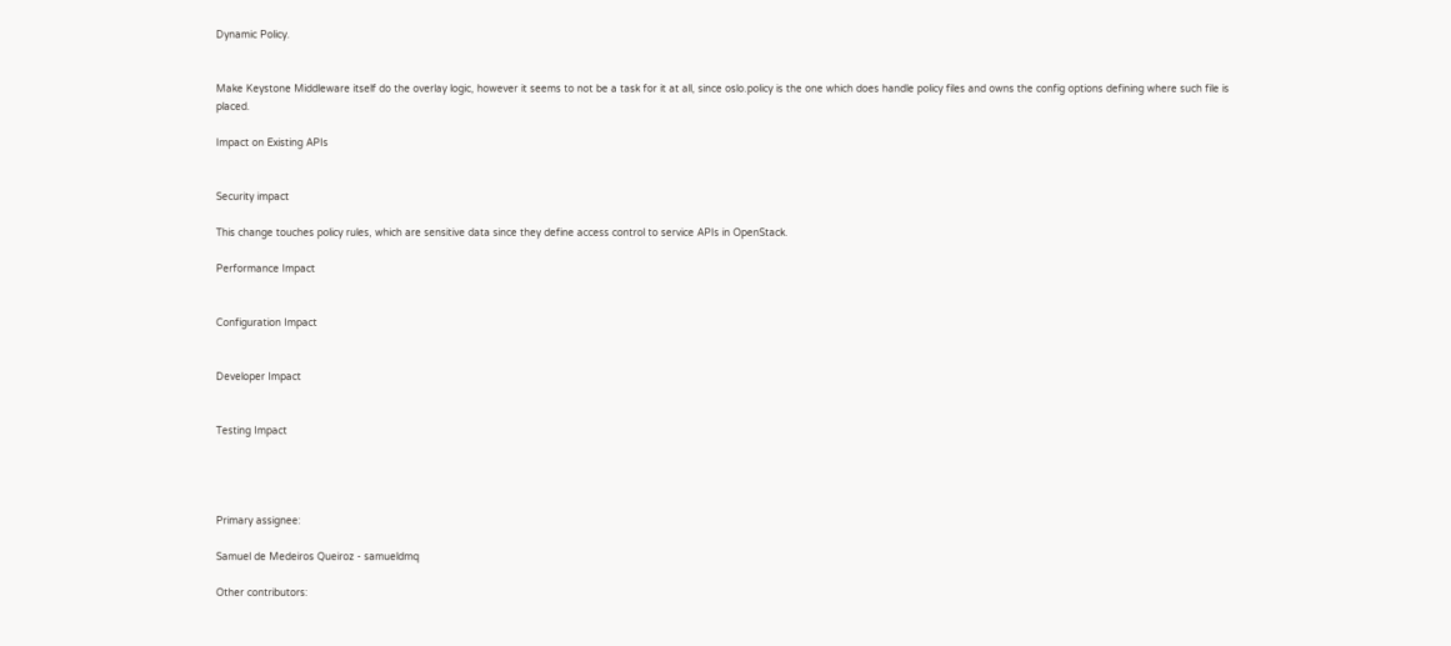Dynamic Policy.


Make Keystone Middleware itself do the overlay logic, however it seems to not be a task for it at all, since oslo.policy is the one which does handle policy files and owns the config options defining where such file is placed.

Impact on Existing APIs


Security impact

This change touches policy rules, which are sensitive data since they define access control to service APIs in OpenStack.

Performance Impact


Configuration Impact


Developer Impact


Testing Impact




Primary assignee:

Samuel de Medeiros Queiroz - samueldmq

Other contributors: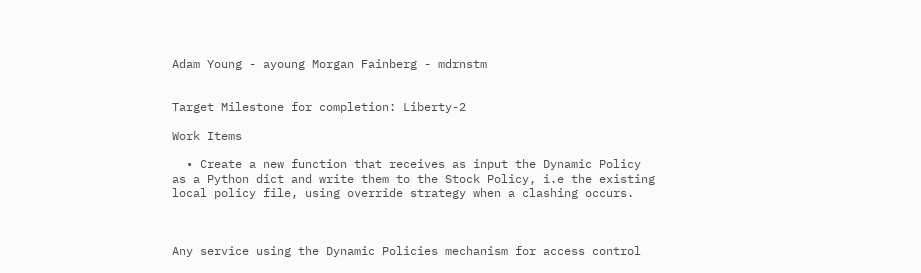Adam Young - ayoung Morgan Fainberg - mdrnstm


Target Milestone for completion: Liberty-2

Work Items

  • Create a new function that receives as input the Dynamic Policy as a Python dict and write them to the Stock Policy, i.e the existing local policy file, using override strategy when a clashing occurs.



Any service using the Dynamic Policies mechanism for access control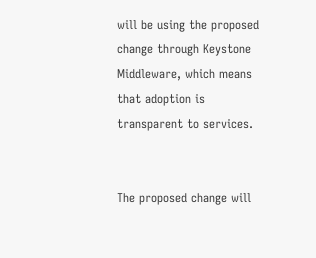will be using the proposed change through Keystone Middleware, which means that adoption is transparent to services.


The proposed change will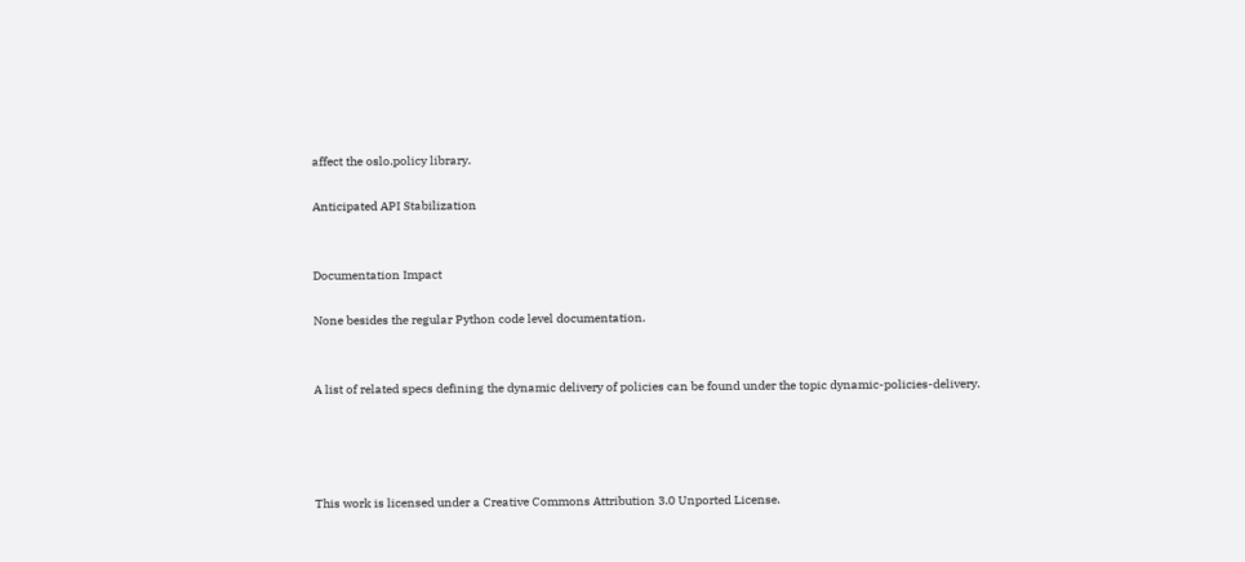affect the oslo.policy library.

Anticipated API Stabilization


Documentation Impact

None besides the regular Python code level documentation.


A list of related specs defining the dynamic delivery of policies can be found under the topic dynamic-policies-delivery.




This work is licensed under a Creative Commons Attribution 3.0 Unported License.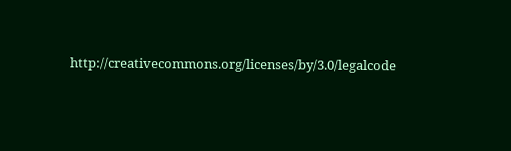http://creativecommons.org/licenses/by/3.0/legalcode